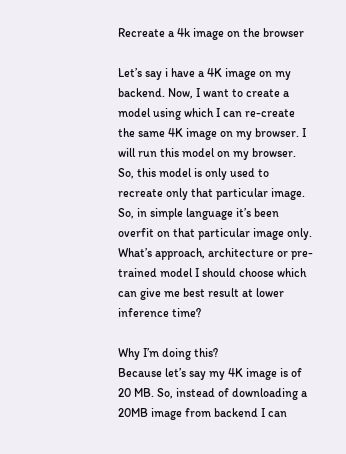Recreate a 4k image on the browser

Let’s say i have a 4K image on my backend. Now, I want to create a model using which I can re-create the same 4K image on my browser. I will run this model on my browser. So, this model is only used to recreate only that particular image. So, in simple language it’s been overfit on that particular image only. What’s approach, architecture or pre-trained model I should choose which can give me best result at lower inference time?

Why I’m doing this?
Because let’s say my 4K image is of 20 MB. So, instead of downloading a 20MB image from backend I can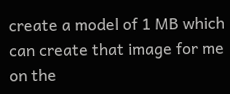create a model of 1 MB which can create that image for me on the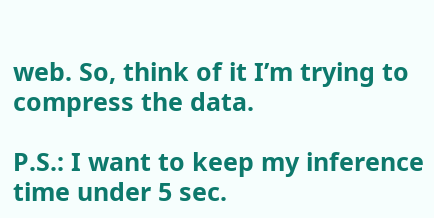web. So, think of it I’m trying to compress the data.

P.S.: I want to keep my inference time under 5 sec.